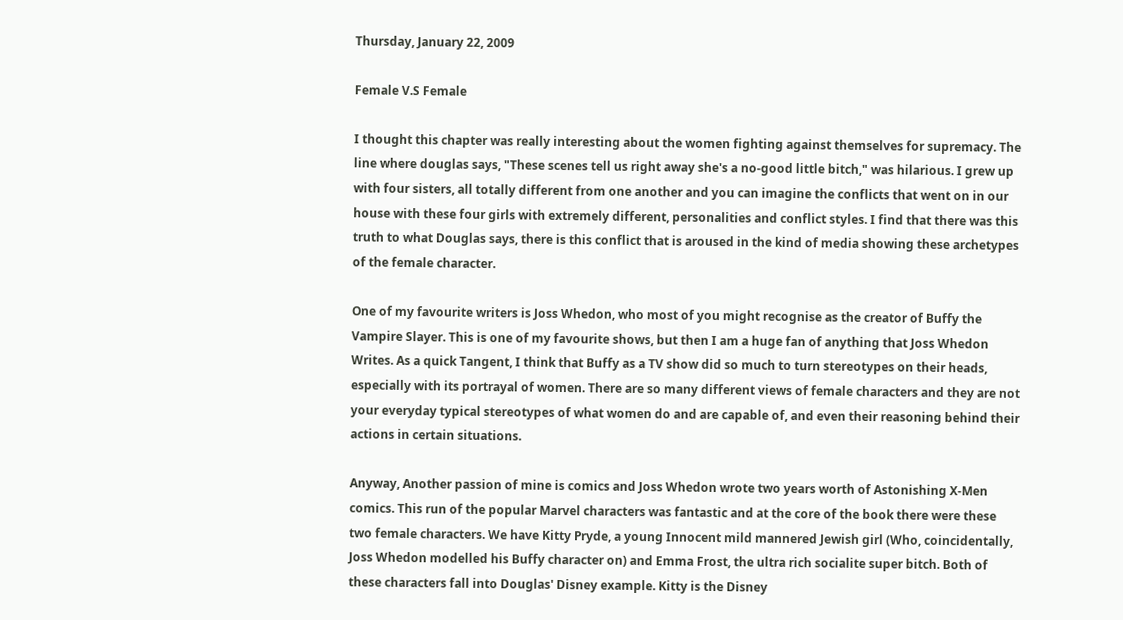Thursday, January 22, 2009

Female V.S Female

I thought this chapter was really interesting about the women fighting against themselves for supremacy. The line where douglas says, "These scenes tell us right away she's a no-good little bitch," was hilarious. I grew up with four sisters, all totally different from one another and you can imagine the conflicts that went on in our house with these four girls with extremely different, personalities and conflict styles. I find that there was this truth to what Douglas says, there is this conflict that is aroused in the kind of media showing these archetypes of the female character.

One of my favourite writers is Joss Whedon, who most of you might recognise as the creator of Buffy the Vampire Slayer. This is one of my favourite shows, but then I am a huge fan of anything that Joss Whedon Writes. As a quick Tangent, I think that Buffy as a TV show did so much to turn stereotypes on their heads, especially with its portrayal of women. There are so many different views of female characters and they are not your everyday typical stereotypes of what women do and are capable of, and even their reasoning behind their actions in certain situations.

Anyway, Another passion of mine is comics and Joss Whedon wrote two years worth of Astonishing X-Men comics. This run of the popular Marvel characters was fantastic and at the core of the book there were these two female characters. We have Kitty Pryde, a young Innocent mild mannered Jewish girl (Who, coincidentally, Joss Whedon modelled his Buffy character on) and Emma Frost, the ultra rich socialite super bitch. Both of these characters fall into Douglas' Disney example. Kitty is the Disney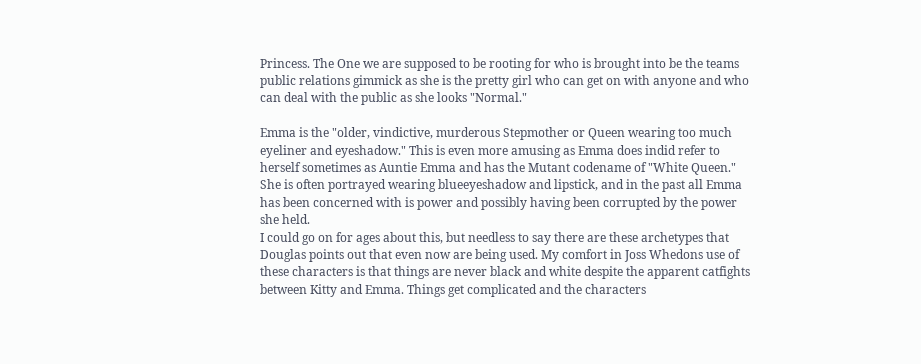Princess. The One we are supposed to be rooting for who is brought into be the teams public relations gimmick as she is the pretty girl who can get on with anyone and who can deal with the public as she looks "Normal."

Emma is the "older, vindictive, murderous Stepmother or Queen wearing too much eyeliner and eyeshadow." This is even more amusing as Emma does indid refer to herself sometimes as Auntie Emma and has the Mutant codename of "White Queen." She is often portrayed wearing blueeyeshadow and lipstick, and in the past all Emma has been concerned with is power and possibly having been corrupted by the power she held.
I could go on for ages about this, but needless to say there are these archetypes that Douglas points out that even now are being used. My comfort in Joss Whedons use of these characters is that things are never black and white despite the apparent catfights between Kitty and Emma. Things get complicated and the characters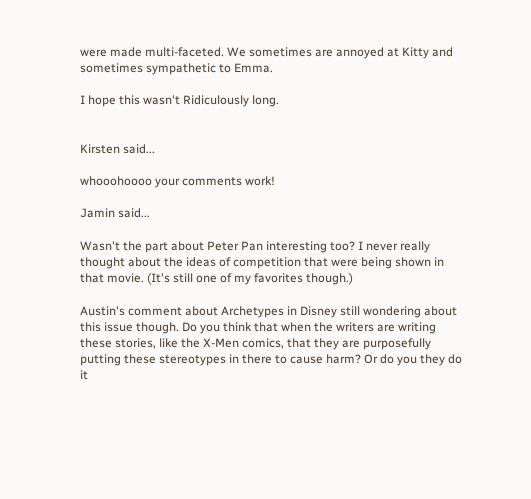were made multi-faceted. We sometimes are annoyed at Kitty and sometimes sympathetic to Emma.

I hope this wasn't Ridiculously long.


Kirsten said...

whooohoooo your comments work!

Jamin said...

Wasn't the part about Peter Pan interesting too? I never really thought about the ideas of competition that were being shown in that movie. (It's still one of my favorites though.)

Austin's comment about Archetypes in Disney still wondering about this issue though. Do you think that when the writers are writing these stories, like the X-Men comics, that they are purposefully putting these stereotypes in there to cause harm? Or do you they do it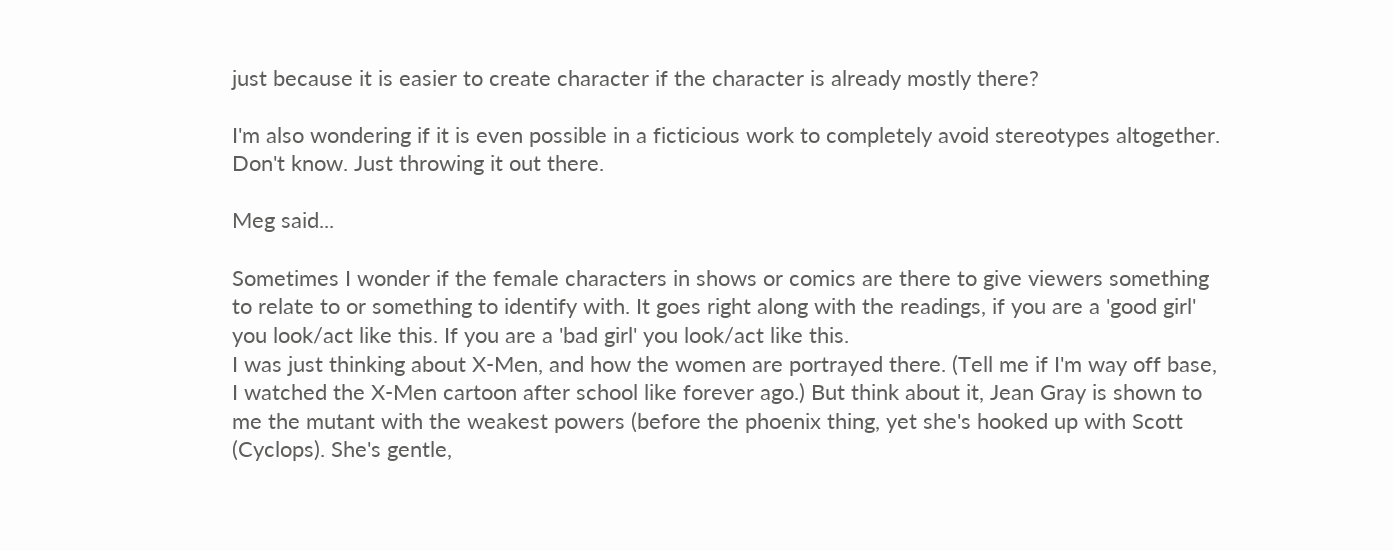just because it is easier to create character if the character is already mostly there?

I'm also wondering if it is even possible in a ficticious work to completely avoid stereotypes altogether. Don't know. Just throwing it out there.

Meg said...

Sometimes I wonder if the female characters in shows or comics are there to give viewers something to relate to or something to identify with. It goes right along with the readings, if you are a 'good girl' you look/act like this. If you are a 'bad girl' you look/act like this.
I was just thinking about X-Men, and how the women are portrayed there. (Tell me if I'm way off base, I watched the X-Men cartoon after school like forever ago.) But think about it, Jean Gray is shown to me the mutant with the weakest powers (before the phoenix thing, yet she's hooked up with Scott (Cyclops). She's gentle,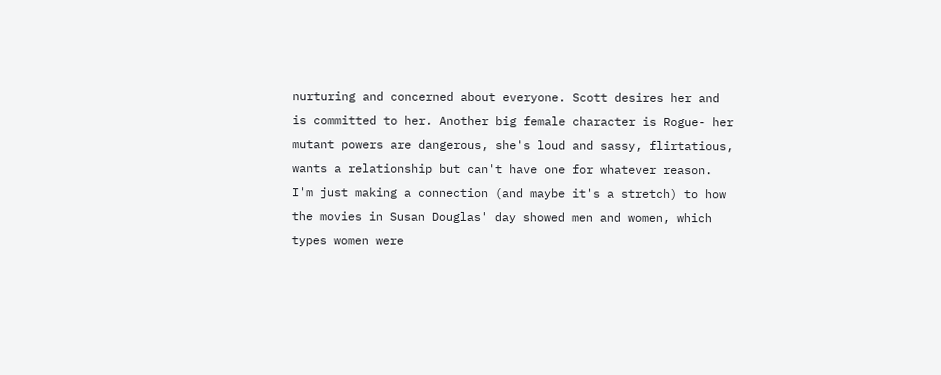nurturing and concerned about everyone. Scott desires her and is committed to her. Another big female character is Rogue- her mutant powers are dangerous, she's loud and sassy, flirtatious, wants a relationship but can't have one for whatever reason. I'm just making a connection (and maybe it's a stretch) to how the movies in Susan Douglas' day showed men and women, which types women were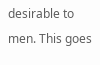desirable to men. This goes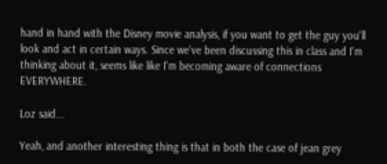hand in hand with the Disney movie analysis, if you want to get the guy you'll look and act in certain ways. Since we've been discussing this in class and I'm thinking about it, seems like like I'm becoming aware of connections EVERYWHERE.

Loz said...

Yeah, and another interesting thing is that in both the case of jean grey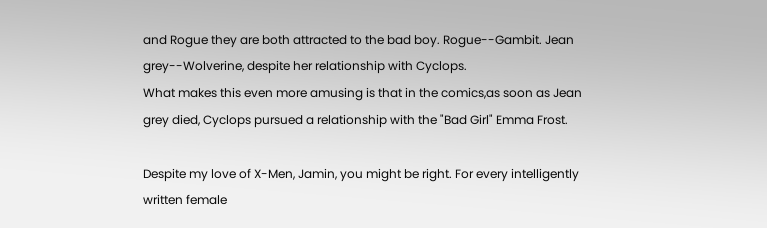and Rogue they are both attracted to the bad boy. Rogue--Gambit. Jean grey--Wolverine, despite her relationship with Cyclops.
What makes this even more amusing is that in the comics,as soon as Jean grey died, Cyclops pursued a relationship with the "Bad Girl" Emma Frost.

Despite my love of X-Men, Jamin, you might be right. For every intelligently written female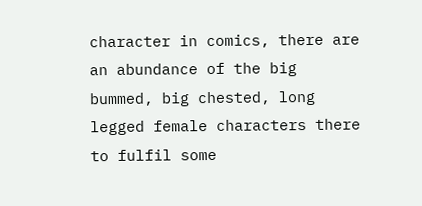character in comics, there are an abundance of the big bummed, big chested, long legged female characters there to fulfil some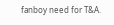fanboy need for T&A.